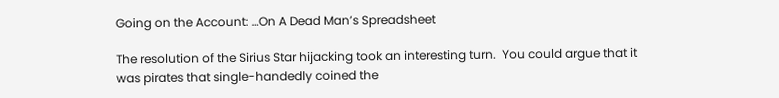Going on the Account: …On A Dead Man’s Spreadsheet

The resolution of the Sirius Star hijacking took an interesting turn.  You could argue that it was pirates that single-handedly coined the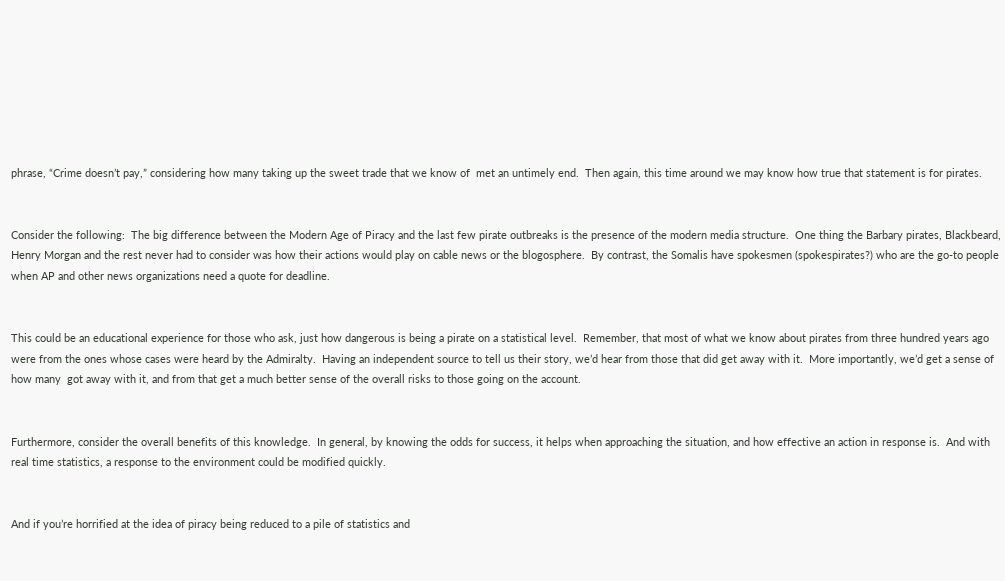phrase, “Crime doesn’t pay,” considering how many taking up the sweet trade that we know of  met an untimely end.  Then again, this time around we may know how true that statement is for pirates.


Consider the following:  The big difference between the Modern Age of Piracy and the last few pirate outbreaks is the presence of the modern media structure.  One thing the Barbary pirates, Blackbeard, Henry Morgan and the rest never had to consider was how their actions would play on cable news or the blogosphere.  By contrast, the Somalis have spokesmen (spokespirates?) who are the go-to people when AP and other news organizations need a quote for deadline.


This could be an educational experience for those who ask, just how dangerous is being a pirate on a statistical level.  Remember, that most of what we know about pirates from three hundred years ago were from the ones whose cases were heard by the Admiralty.  Having an independent source to tell us their story, we’d hear from those that did get away with it.  More importantly, we’d get a sense of  how many  got away with it, and from that get a much better sense of the overall risks to those going on the account.


Furthermore, consider the overall benefits of this knowledge.  In general, by knowing the odds for success, it helps when approaching the situation, and how effective an action in response is.  And with real time statistics, a response to the environment could be modified quickly.


And if you’re horrified at the idea of piracy being reduced to a pile of statistics and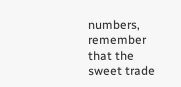numbers, remember that the sweet trade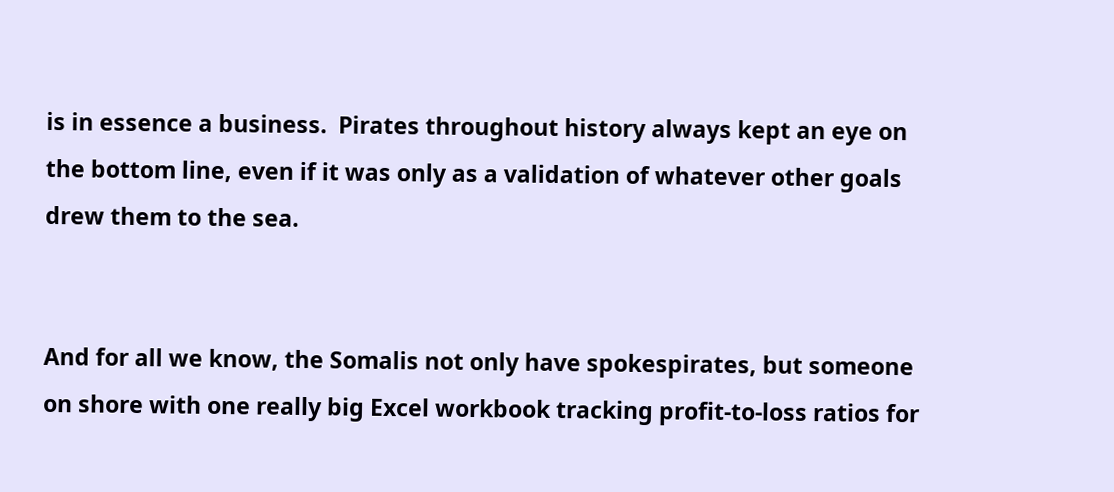is in essence a business.  Pirates throughout history always kept an eye on the bottom line, even if it was only as a validation of whatever other goals drew them to the sea.


And for all we know, the Somalis not only have spokespirates, but someone on shore with one really big Excel workbook tracking profit-to-loss ratios for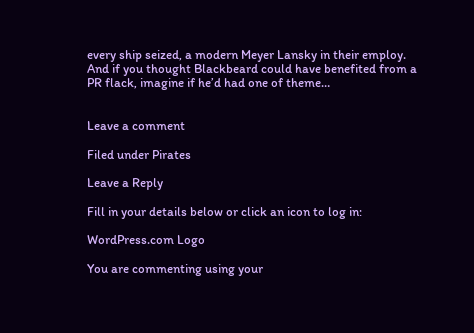every ship seized, a modern Meyer Lansky in their employ.  And if you thought Blackbeard could have benefited from a PR flack, imagine if he’d had one of theme…


Leave a comment

Filed under Pirates

Leave a Reply

Fill in your details below or click an icon to log in:

WordPress.com Logo

You are commenting using your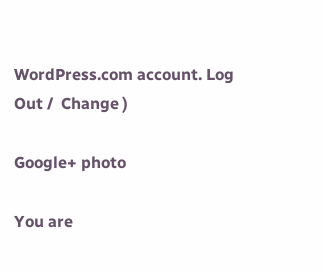WordPress.com account. Log Out /  Change )

Google+ photo

You are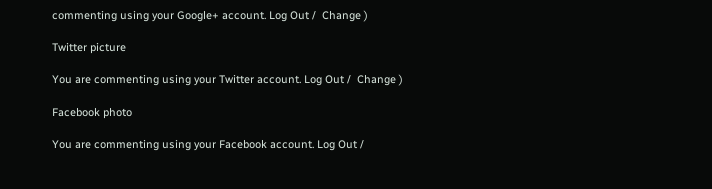commenting using your Google+ account. Log Out /  Change )

Twitter picture

You are commenting using your Twitter account. Log Out /  Change )

Facebook photo

You are commenting using your Facebook account. Log Out /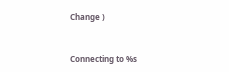Change )


Connecting to %s